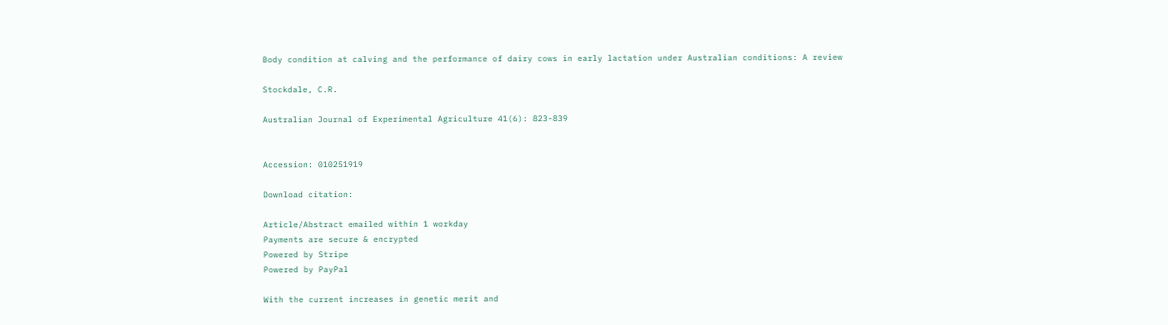Body condition at calving and the performance of dairy cows in early lactation under Australian conditions: A review

Stockdale, C.R.

Australian Journal of Experimental Agriculture 41(6): 823-839


Accession: 010251919

Download citation:

Article/Abstract emailed within 1 workday
Payments are secure & encrypted
Powered by Stripe
Powered by PayPal

With the current increases in genetic merit and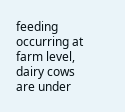feeding occurring at farm level, dairy cows are under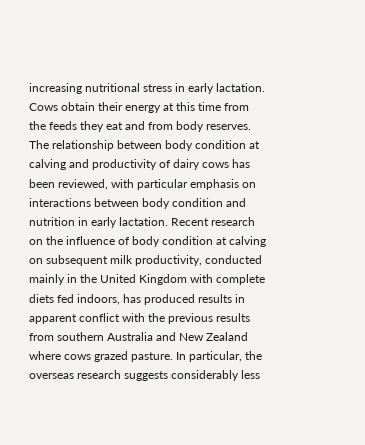increasing nutritional stress in early lactation. Cows obtain their energy at this time from the feeds they eat and from body reserves. The relationship between body condition at calving and productivity of dairy cows has been reviewed, with particular emphasis on interactions between body condition and nutrition in early lactation. Recent research on the influence of body condition at calving on subsequent milk productivity, conducted mainly in the United Kingdom with complete diets fed indoors, has produced results in apparent conflict with the previous results from southern Australia and New Zealand where cows grazed pasture. In particular, the overseas research suggests considerably less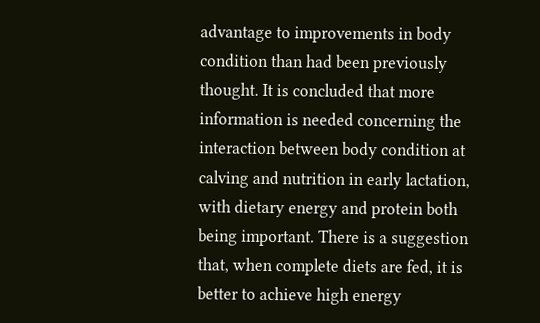advantage to improvements in body condition than had been previously thought. It is concluded that more information is needed concerning the interaction between body condition at calving and nutrition in early lactation, with dietary energy and protein both being important. There is a suggestion that, when complete diets are fed, it is better to achieve high energy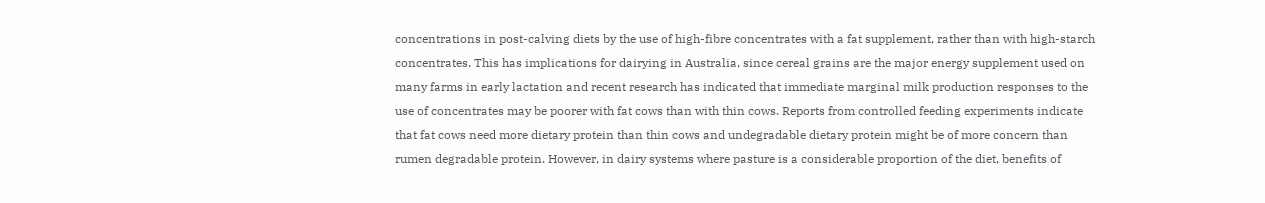concentrations in post-calving diets by the use of high-fibre concentrates with a fat supplement, rather than with high-starch concentrates. This has implications for dairying in Australia, since cereal grains are the major energy supplement used on many farms in early lactation and recent research has indicated that immediate marginal milk production responses to the use of concentrates may be poorer with fat cows than with thin cows. Reports from controlled feeding experiments indicate that fat cows need more dietary protein than thin cows and undegradable dietary protein might be of more concern than rumen degradable protein. However, in dairy systems where pasture is a considerable proportion of the diet, benefits of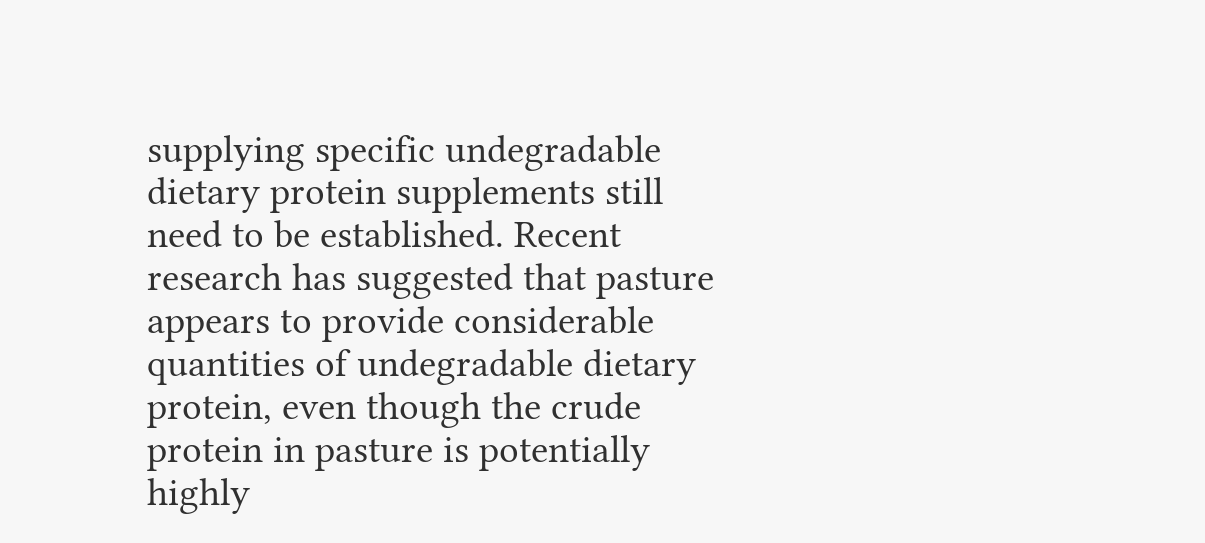supplying specific undegradable dietary protein supplements still need to be established. Recent research has suggested that pasture appears to provide considerable quantities of undegradable dietary protein, even though the crude protein in pasture is potentially highly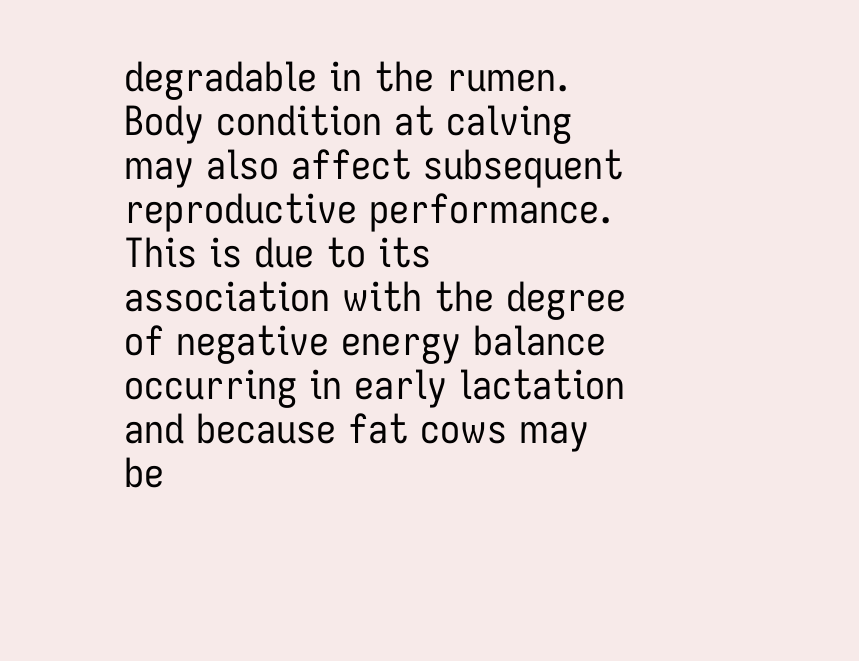degradable in the rumen. Body condition at calving may also affect subsequent reproductive performance. This is due to its association with the degree of negative energy balance occurring in early lactation and because fat cows may be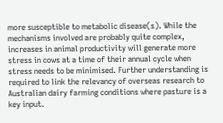more susceptible to metabolic disease(s). While the mechanisms involved are probably quite complex, increases in animal productivity will generate more stress in cows at a time of their annual cycle when stress needs to be minimised. Further understanding is required to link the relevancy of overseas research to Australian dairy farming conditions where pasture is a key input.